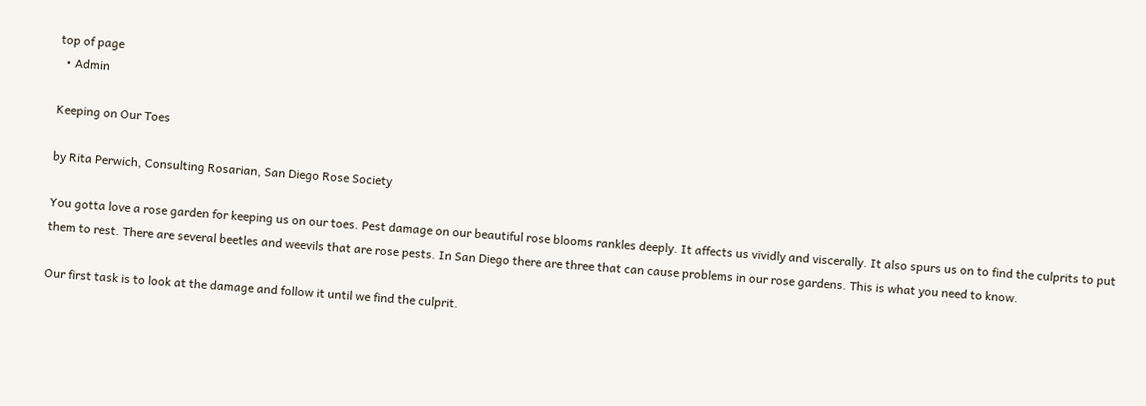top of page
  • Admin

Keeping on Our Toes

by Rita Perwich, Consulting Rosarian, San Diego Rose Society

You gotta love a rose garden for keeping us on our toes. Pest damage on our beautiful rose blooms rankles deeply. It affects us vividly and viscerally. It also spurs us on to find the culprits to put them to rest. There are several beetles and weevils that are rose pests. In San Diego there are three that can cause problems in our rose gardens. This is what you need to know.

Our first task is to look at the damage and follow it until we find the culprit.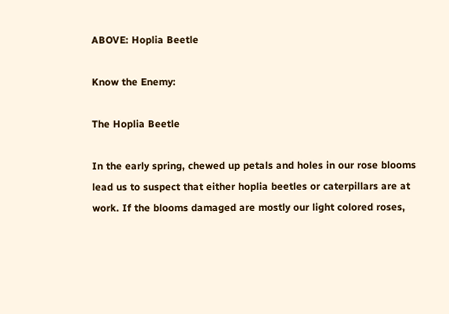ABOVE: Hoplia Beetle

Know the Enemy:

The Hoplia Beetle

In the early spring, chewed up petals and holes in our rose blooms lead us to suspect that either hoplia beetles or caterpillars are at work. If the blooms damaged are mostly our light colored roses,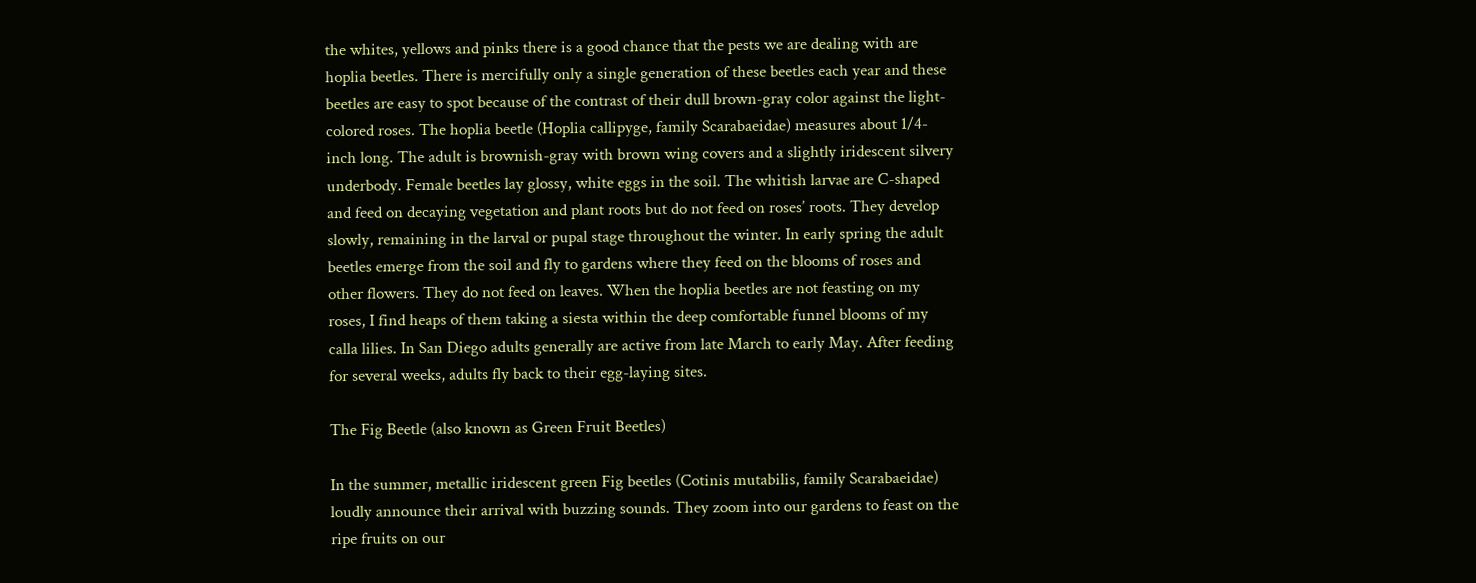the whites, yellows and pinks there is a good chance that the pests we are dealing with are hoplia beetles. There is mercifully only a single generation of these beetles each year and these beetles are easy to spot because of the contrast of their dull brown-gray color against the light-colored roses. The hoplia beetle (Hoplia callipyge, family Scarabaeidae) measures about 1/4-inch long. The adult is brownish-gray with brown wing covers and a slightly iridescent silvery underbody. Female beetles lay glossy, white eggs in the soil. The whitish larvae are C-shaped and feed on decaying vegetation and plant roots but do not feed on roses’ roots. They develop slowly, remaining in the larval or pupal stage throughout the winter. In early spring the adult beetles emerge from the soil and fly to gardens where they feed on the blooms of roses and other flowers. They do not feed on leaves. When the hoplia beetles are not feasting on my roses, I find heaps of them taking a siesta within the deep comfortable funnel blooms of my calla lilies. In San Diego adults generally are active from late March to early May. After feeding for several weeks, adults fly back to their egg-laying sites.

The Fig Beetle (also known as Green Fruit Beetles)

In the summer, metallic iridescent green Fig beetles (Cotinis mutabilis, family Scarabaeidae) loudly announce their arrival with buzzing sounds. They zoom into our gardens to feast on the ripe fruits on our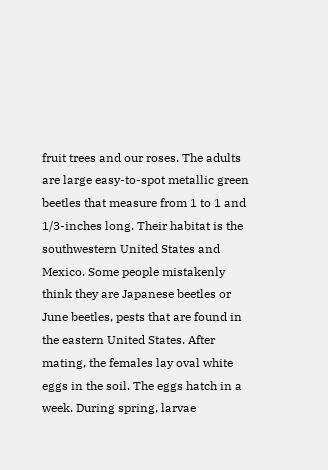fruit trees and our roses. The adults are large easy-to-spot metallic green beetles that measure from 1 to 1 and 1/3-inches long. Their habitat is the southwestern United States and Mexico. Some people mistakenly think they are Japanese beetles or June beetles, pests that are found in the eastern United States. After mating, the females lay oval white eggs in the soil. The eggs hatch in a week. During spring, larvae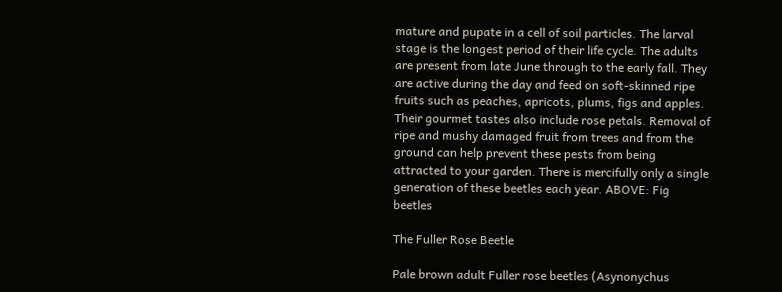mature and pupate in a cell of soil particles. The larval stage is the longest period of their life cycle. The adults are present from late June through to the early fall. They are active during the day and feed on soft-skinned ripe fruits such as peaches, apricots, plums, figs and apples. Their gourmet tastes also include rose petals. Removal of ripe and mushy damaged fruit from trees and from the ground can help prevent these pests from being attracted to your garden. There is mercifully only a single generation of these beetles each year. ABOVE: Fig beetles

The Fuller Rose Beetle

Pale brown adult Fuller rose beetles (Asynonychus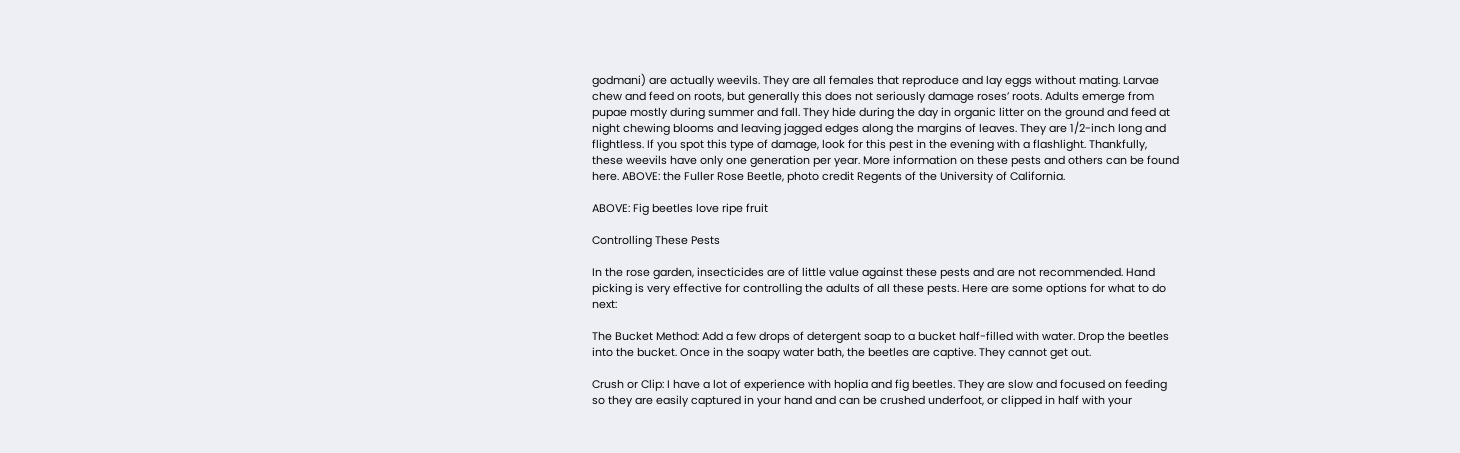godmani) are actually weevils. They are all females that reproduce and lay eggs without mating. Larvae chew and feed on roots, but generally this does not seriously damage roses’ roots. Adults emerge from pupae mostly during summer and fall. They hide during the day in organic litter on the ground and feed at night chewing blooms and leaving jagged edges along the margins of leaves. They are 1/2-inch long and flightless. If you spot this type of damage, look for this pest in the evening with a flashlight. Thankfully, these weevils have only one generation per year. More information on these pests and others can be found here. ABOVE: the Fuller Rose Beetle, photo credit Regents of the University of California.

ABOVE: Fig beetles love ripe fruit

Controlling These Pests

In the rose garden, insecticides are of little value against these pests and are not recommended. Hand picking is very effective for controlling the adults of all these pests. Here are some options for what to do next:

The Bucket Method: Add a few drops of detergent soap to a bucket half-filled with water. Drop the beetles into the bucket. Once in the soapy water bath, the beetles are captive. They cannot get out.

Crush or Clip: I have a lot of experience with hoplia and fig beetles. They are slow and focused on feeding so they are easily captured in your hand and can be crushed underfoot, or clipped in half with your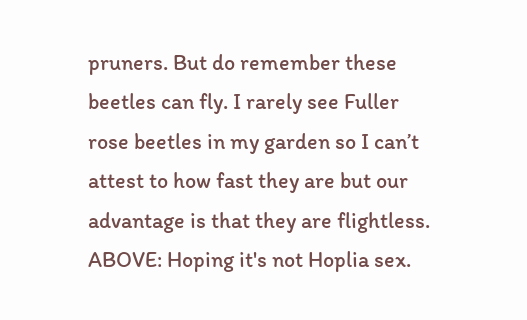pruners. But do remember these beetles can fly. I rarely see Fuller rose beetles in my garden so I can’t attest to how fast they are but our advantage is that they are flightless. ABOVE: Hoping it's not Hoplia sex.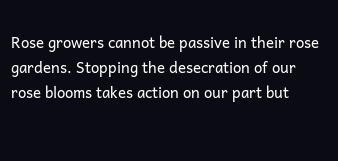Rose growers cannot be passive in their rose gardens. Stopping the desecration of our rose blooms takes action on our part but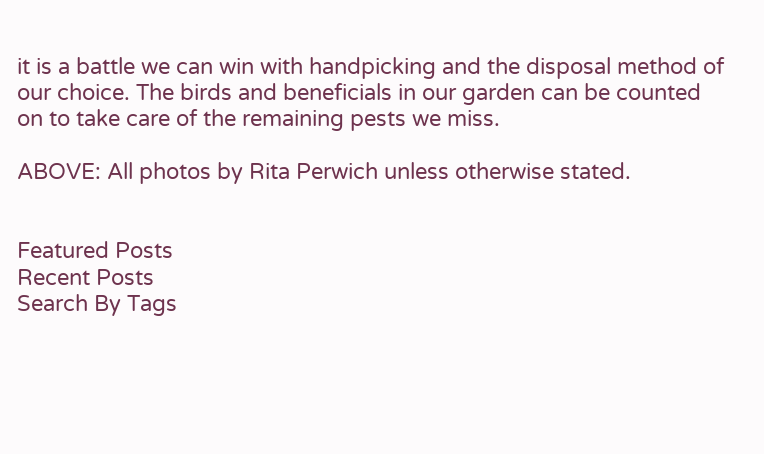it is a battle we can win with handpicking and the disposal method of our choice. The birds and beneficials in our garden can be counted on to take care of the remaining pests we miss.

ABOVE: All photos by Rita Perwich unless otherwise stated.


Featured Posts
Recent Posts
Search By Tags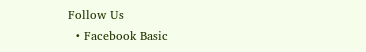Follow Us
  • Facebook Basic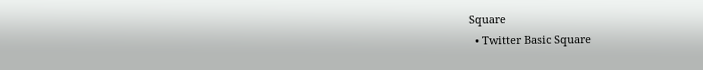Square
  • Twitter Basic Square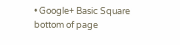• Google+ Basic Square
bottom of page